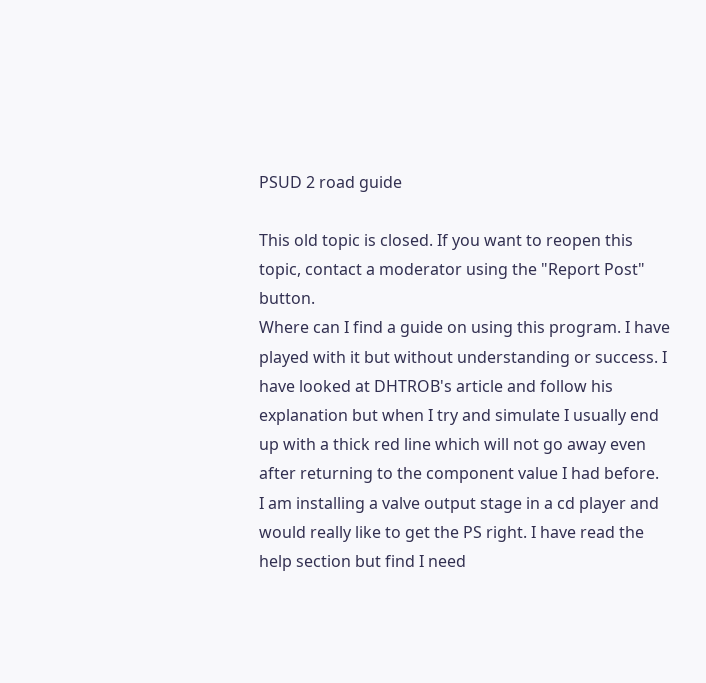PSUD 2 road guide

This old topic is closed. If you want to reopen this topic, contact a moderator using the "Report Post" button.
Where can I find a guide on using this program. I have played with it but without understanding or success. I have looked at DHTROB's article and follow his explanation but when I try and simulate I usually end up with a thick red line which will not go away even after returning to the component value I had before.
I am installing a valve output stage in a cd player and would really like to get the PS right. I have read the help section but find I need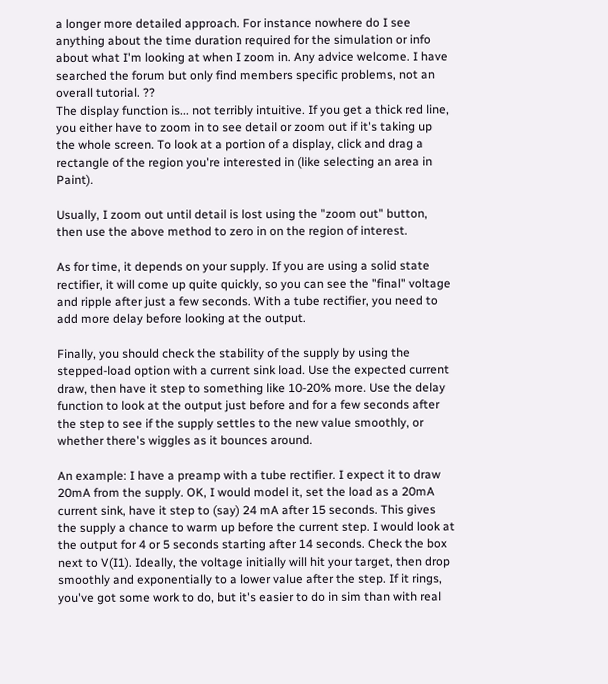a longer more detailed approach. For instance nowhere do I see anything about the time duration required for the simulation or info about what I'm looking at when I zoom in. Any advice welcome. I have searched the forum but only find members specific problems, not an overall tutorial. ??
The display function is... not terribly intuitive. If you get a thick red line, you either have to zoom in to see detail or zoom out if it's taking up the whole screen. To look at a portion of a display, click and drag a rectangle of the region you're interested in (like selecting an area in Paint).

Usually, I zoom out until detail is lost using the "zoom out" button, then use the above method to zero in on the region of interest.

As for time, it depends on your supply. If you are using a solid state rectifier, it will come up quite quickly, so you can see the "final" voltage and ripple after just a few seconds. With a tube rectifier, you need to add more delay before looking at the output.

Finally, you should check the stability of the supply by using the stepped-load option with a current sink load. Use the expected current draw, then have it step to something like 10-20% more. Use the delay function to look at the output just before and for a few seconds after the step to see if the supply settles to the new value smoothly, or whether there's wiggles as it bounces around.

An example: I have a preamp with a tube rectifier. I expect it to draw 20mA from the supply. OK, I would model it, set the load as a 20mA current sink, have it step to (say) 24 mA after 15 seconds. This gives the supply a chance to warm up before the current step. I would look at the output for 4 or 5 seconds starting after 14 seconds. Check the box next to V(I1). Ideally, the voltage initially will hit your target, then drop smoothly and exponentially to a lower value after the step. If it rings, you've got some work to do, but it's easier to do in sim than with real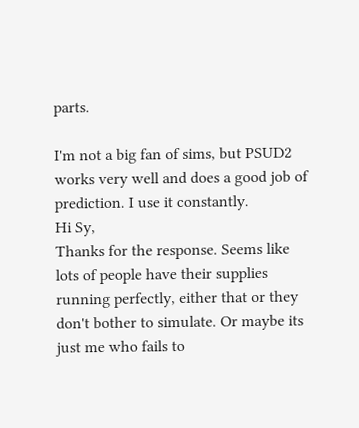parts.

I'm not a big fan of sims, but PSUD2 works very well and does a good job of prediction. I use it constantly.
Hi Sy,
Thanks for the response. Seems like lots of people have their supplies running perfectly, either that or they don't bother to simulate. Or maybe its just me who fails to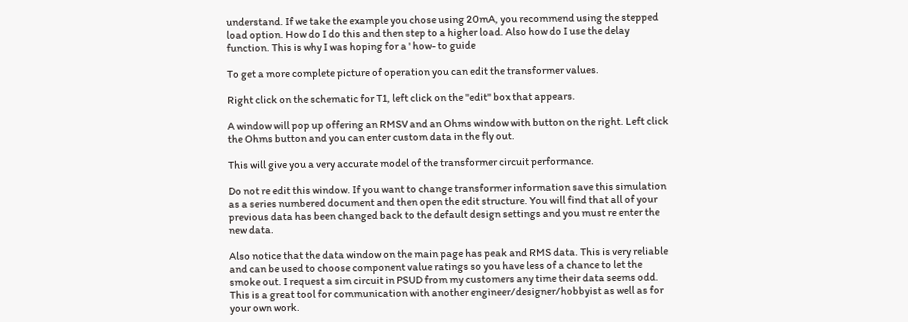understand. If we take the example you chose using 20mA, you recommend using the stepped load option. How do I do this and then step to a higher load. Also how do I use the delay function. This is why I was hoping for a ' how- to guide

To get a more complete picture of operation you can edit the transformer values.

Right click on the schematic for T1, left click on the "edit" box that appears.

A window will pop up offering an RMSV and an Ohms window with button on the right. Left click the Ohms button and you can enter custom data in the fly out.

This will give you a very accurate model of the transformer circuit performance.

Do not re edit this window. If you want to change transformer information save this simulation as a series numbered document and then open the edit structure. You will find that all of your previous data has been changed back to the default design settings and you must re enter the new data.

Also notice that the data window on the main page has peak and RMS data. This is very reliable and can be used to choose component value ratings so you have less of a chance to let the smoke out. I request a sim circuit in PSUD from my customers any time their data seems odd. This is a great tool for communication with another engineer/designer/hobbyist as well as for your own work.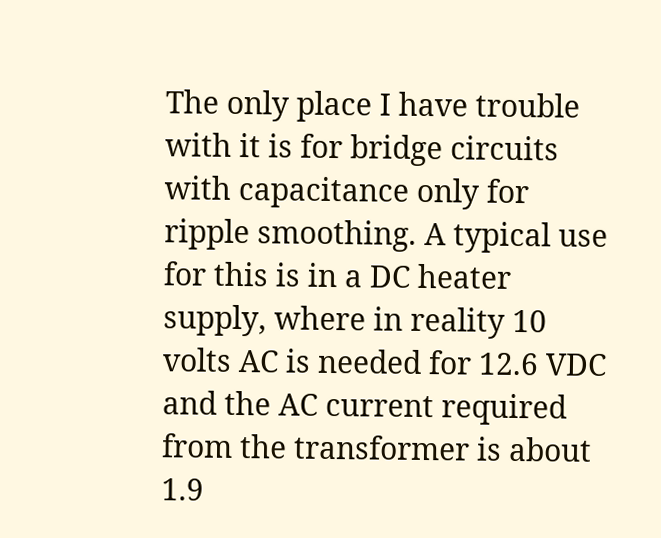The only place I have trouble with it is for bridge circuits with capacitance only for ripple smoothing. A typical use for this is in a DC heater supply, where in reality 10 volts AC is needed for 12.6 VDC and the AC current required from the transformer is about 1.9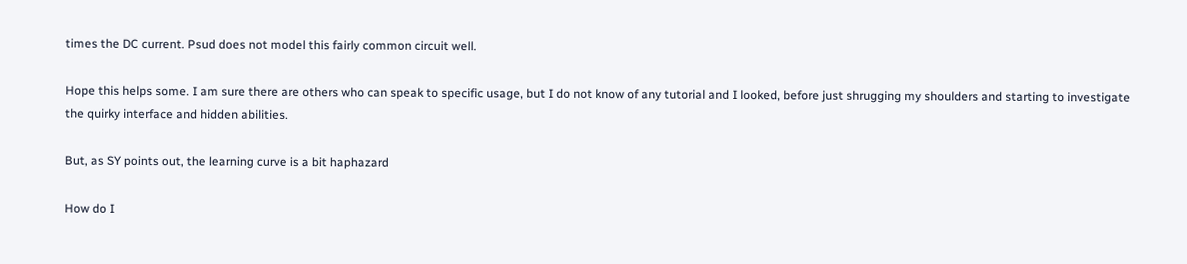times the DC current. Psud does not model this fairly common circuit well.

Hope this helps some. I am sure there are others who can speak to specific usage, but I do not know of any tutorial and I looked, before just shrugging my shoulders and starting to investigate the quirky interface and hidden abilities.

But, as SY points out, the learning curve is a bit haphazard

How do I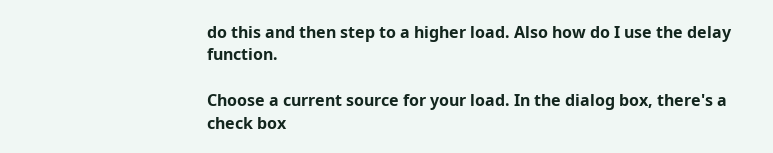do this and then step to a higher load. Also how do I use the delay function.

Choose a current source for your load. In the dialog box, there's a check box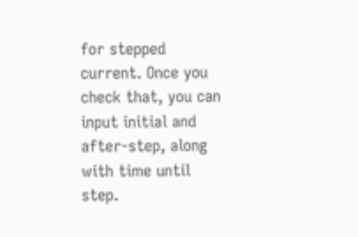for stepped current. Once you check that, you can input initial and after-step, along with time until step.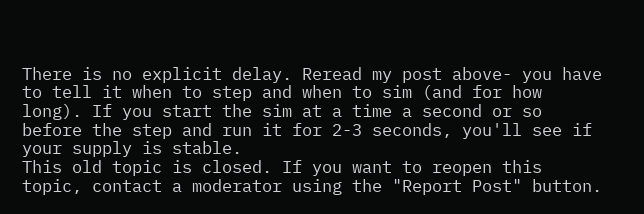There is no explicit delay. Reread my post above- you have to tell it when to step and when to sim (and for how long). If you start the sim at a time a second or so before the step and run it for 2-3 seconds, you'll see if your supply is stable.
This old topic is closed. If you want to reopen this topic, contact a moderator using the "Report Post" button.